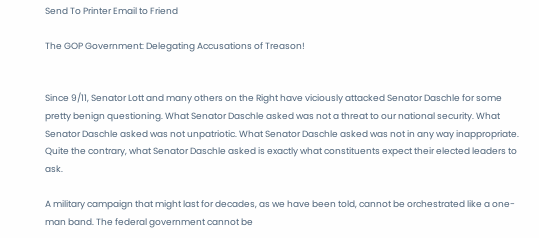Send To Printer Email to Friend

The GOP Government: Delegating Accusations of Treason!


Since 9/11, Senator Lott and many others on the Right have viciously attacked Senator Daschle for some pretty benign questioning. What Senator Daschle asked was not a threat to our national security. What Senator Daschle asked was not unpatriotic. What Senator Daschle asked was not in any way inappropriate. Quite the contrary, what Senator Daschle asked is exactly what constituents expect their elected leaders to ask.

A military campaign that might last for decades, as we have been told, cannot be orchestrated like a one-man band. The federal government cannot be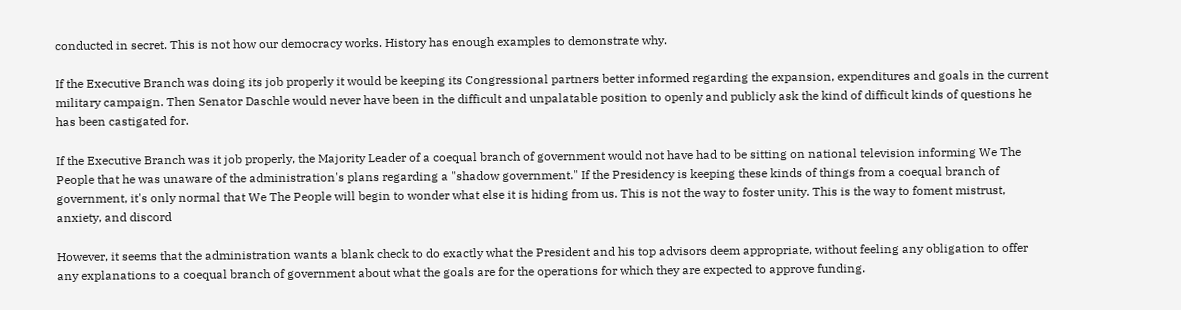conducted in secret. This is not how our democracy works. History has enough examples to demonstrate why.

If the Executive Branch was doing its job properly it would be keeping its Congressional partners better informed regarding the expansion, expenditures and goals in the current military campaign. Then Senator Daschle would never have been in the difficult and unpalatable position to openly and publicly ask the kind of difficult kinds of questions he has been castigated for.

If the Executive Branch was it job properly, the Majority Leader of a coequal branch of government would not have had to be sitting on national television informing We The People that he was unaware of the administration's plans regarding a "shadow government." If the Presidency is keeping these kinds of things from a coequal branch of government, it's only normal that We The People will begin to wonder what else it is hiding from us. This is not the way to foster unity. This is the way to foment mistrust, anxiety, and discord

However, it seems that the administration wants a blank check to do exactly what the President and his top advisors deem appropriate, without feeling any obligation to offer any explanations to a coequal branch of government about what the goals are for the operations for which they are expected to approve funding.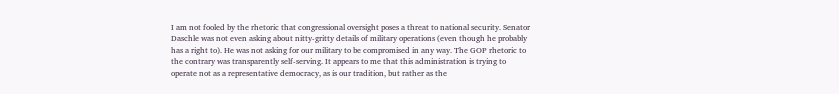I am not fooled by the rhetoric that congressional oversight poses a threat to national security. Senator Daschle was not even asking about nitty-gritty details of military operations (even though he probably has a right to). He was not asking for our military to be compromised in any way. The GOP rhetoric to the contrary was transparently self-serving. It appears to me that this administration is trying to operate not as a representative democracy, as is our tradition, but rather as the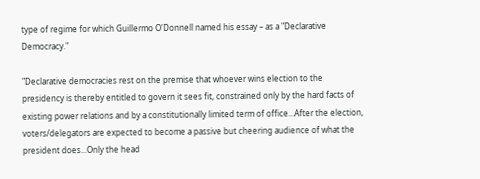type of regime for which Guillermo O'Donnell named his essay – as a "Declarative Democracy."

"Declarative democracies rest on the premise that whoever wins election to the presidency is thereby entitled to govern it sees fit, constrained only by the hard facts of existing power relations and by a constitutionally limited term of office...After the election, voters/delegators are expected to become a passive but cheering audience of what the president does...Only the head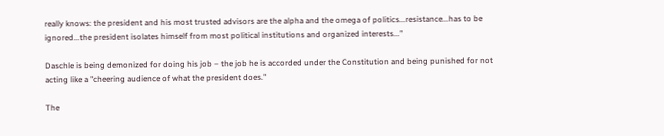really knows: the president and his most trusted advisors are the alpha and the omega of politics...resistance...has to be ignored...the president isolates himself from most political institutions and organized interests..."

Daschle is being demonized for doing his job – the job he is accorded under the Constitution and being punished for not acting like a "cheering audience of what the president does."

The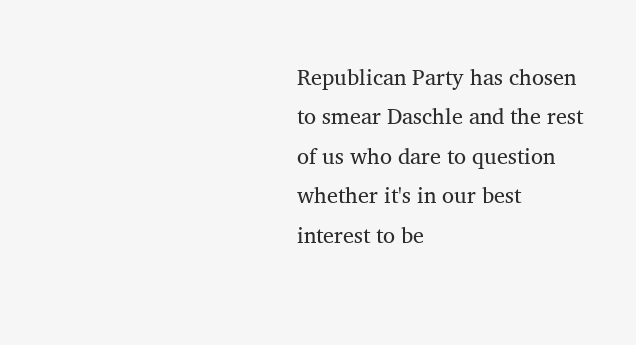Republican Party has chosen to smear Daschle and the rest of us who dare to question whether it's in our best interest to be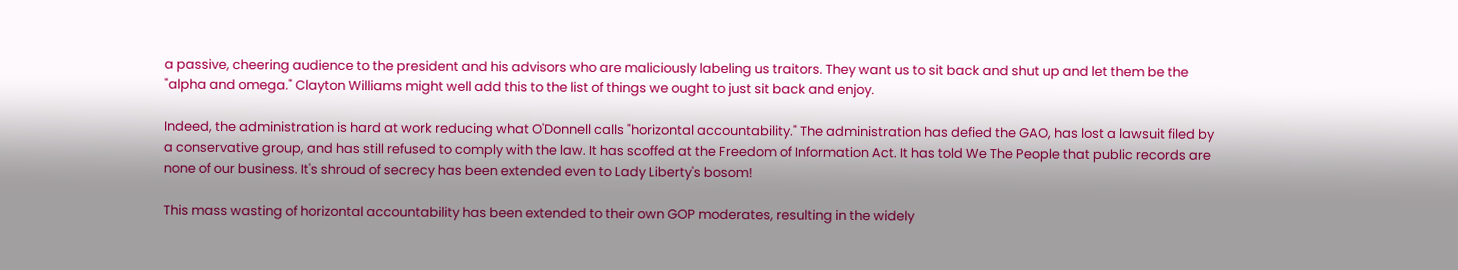a passive, cheering audience to the president and his advisors who are maliciously labeling us traitors. They want us to sit back and shut up and let them be the "alpha and omega." Clayton Williams might well add this to the list of things we ought to just sit back and enjoy.

Indeed, the administration is hard at work reducing what O'Donnell calls "horizontal accountability." The administration has defied the GAO, has lost a lawsuit filed by a conservative group, and has still refused to comply with the law. It has scoffed at the Freedom of Information Act. It has told We The People that public records are none of our business. It's shroud of secrecy has been extended even to Lady Liberty's bosom!

This mass wasting of horizontal accountability has been extended to their own GOP moderates, resulting in the widely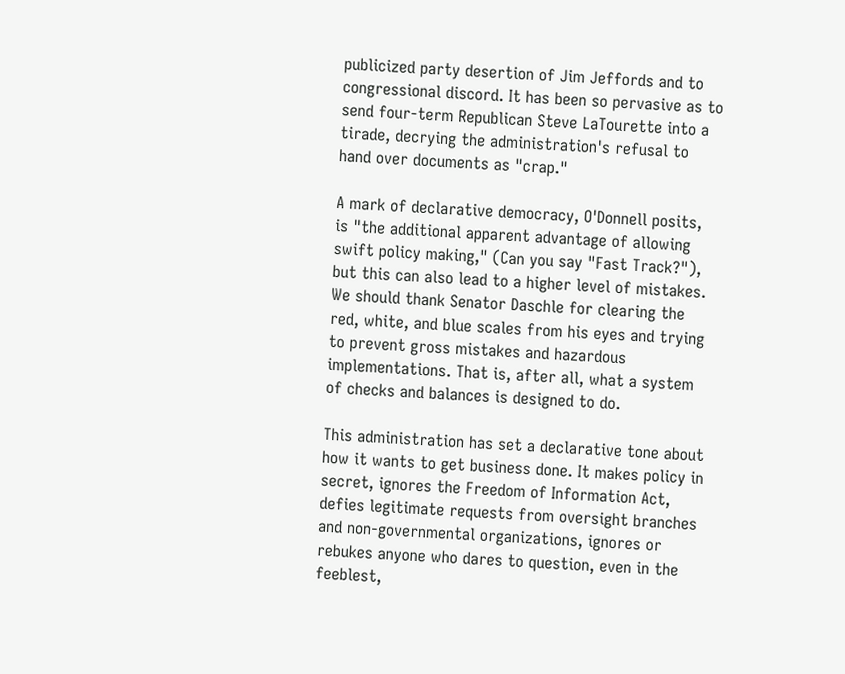publicized party desertion of Jim Jeffords and to congressional discord. It has been so pervasive as to send four-term Republican Steve LaTourette into a tirade, decrying the administration's refusal to hand over documents as "crap."

A mark of declarative democracy, O'Donnell posits, is "the additional apparent advantage of allowing swift policy making," (Can you say "Fast Track?"), but this can also lead to a higher level of mistakes. We should thank Senator Daschle for clearing the red, white, and blue scales from his eyes and trying to prevent gross mistakes and hazardous implementations. That is, after all, what a system of checks and balances is designed to do.

This administration has set a declarative tone about how it wants to get business done. It makes policy in secret, ignores the Freedom of Information Act, defies legitimate requests from oversight branches and non-governmental organizations, ignores or rebukes anyone who dares to question, even in the feeblest,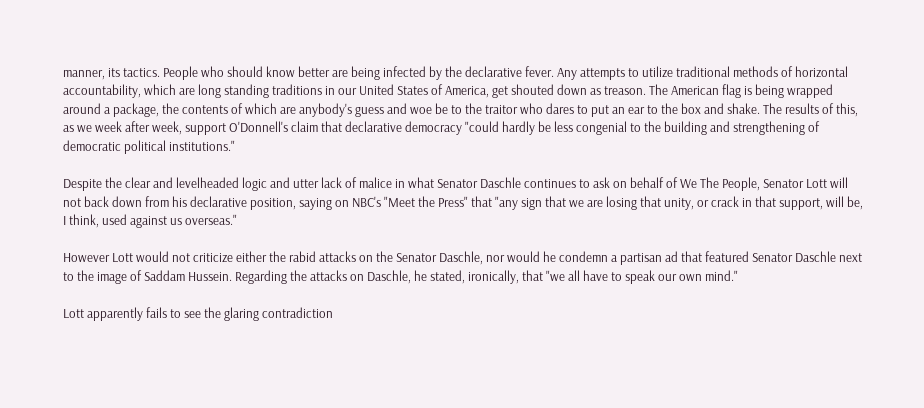manner, its tactics. People who should know better are being infected by the declarative fever. Any attempts to utilize traditional methods of horizontal accountability, which are long standing traditions in our United States of America, get shouted down as treason. The American flag is being wrapped around a package, the contents of which are anybody's guess and woe be to the traitor who dares to put an ear to the box and shake. The results of this, as we week after week, support O'Donnell's claim that declarative democracy "could hardly be less congenial to the building and strengthening of democratic political institutions."

Despite the clear and levelheaded logic and utter lack of malice in what Senator Daschle continues to ask on behalf of We The People, Senator Lott will not back down from his declarative position, saying on NBC's "Meet the Press" that "any sign that we are losing that unity, or crack in that support, will be, I think, used against us overseas."

However Lott would not criticize either the rabid attacks on the Senator Daschle, nor would he condemn a partisan ad that featured Senator Daschle next to the image of Saddam Hussein. Regarding the attacks on Daschle, he stated, ironically, that "we all have to speak our own mind."

Lott apparently fails to see the glaring contradiction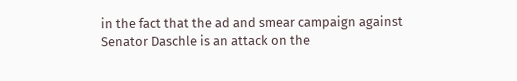in the fact that the ad and smear campaign against Senator Daschle is an attack on the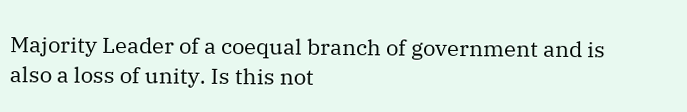Majority Leader of a coequal branch of government and is also a loss of unity. Is this not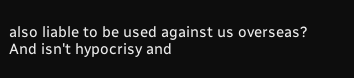also liable to be used against us overseas? And isn't hypocrisy and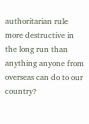authoritarian rule more destructive in the long run than anything anyone from overseas can do to our country?